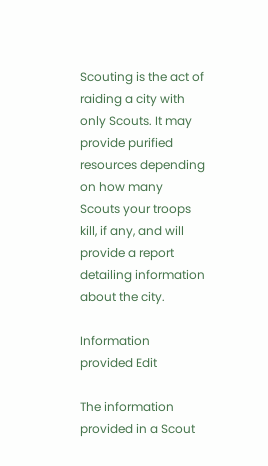Scouting is the act of raiding a city with only Scouts. It may provide purified resources depending on how many Scouts your troops kill, if any, and will provide a report detailing information about the city.

Information provided Edit

The information provided in a Scout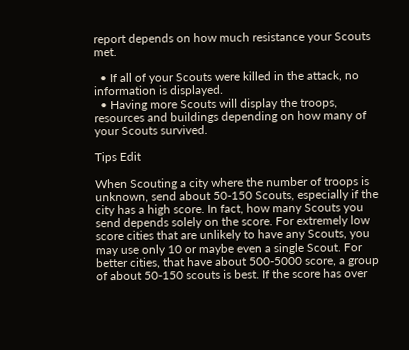report depends on how much resistance your Scouts met.

  • If all of your Scouts were killed in the attack, no information is displayed.
  • Having more Scouts will display the troops, resources and buildings depending on how many of your Scouts survived.

Tips Edit

When Scouting a city where the number of troops is unknown, send about 50-150 Scouts, especially if the city has a high score. In fact, how many Scouts you send depends solely on the score. For extremely low score cities that are unlikely to have any Scouts, you may use only 10 or maybe even a single Scout. For better cities, that have about 500-5000 score, a group of about 50-150 scouts is best. If the score has over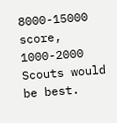8000-15000 score, 1000-2000 Scouts would be best.